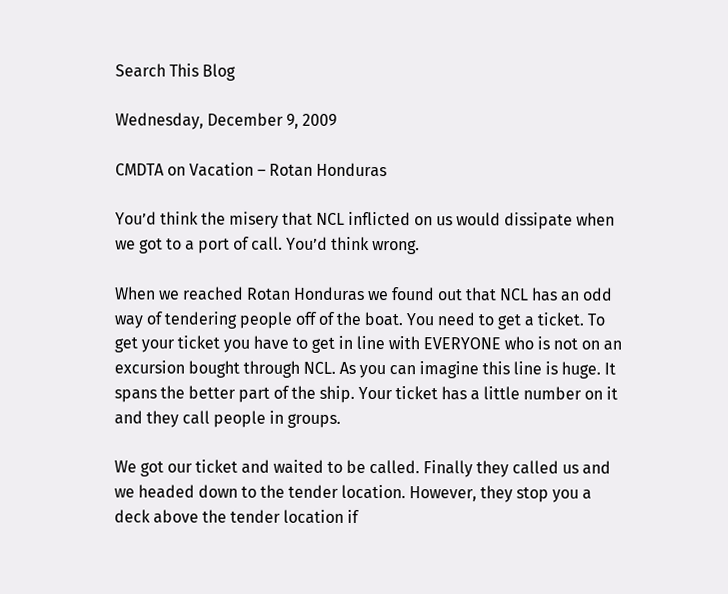Search This Blog

Wednesday, December 9, 2009

CMDTA on Vacation – Rotan Honduras

You’d think the misery that NCL inflicted on us would dissipate when we got to a port of call. You’d think wrong.

When we reached Rotan Honduras we found out that NCL has an odd way of tendering people off of the boat. You need to get a ticket. To get your ticket you have to get in line with EVERYONE who is not on an excursion bought through NCL. As you can imagine this line is huge. It spans the better part of the ship. Your ticket has a little number on it and they call people in groups.

We got our ticket and waited to be called. Finally they called us and we headed down to the tender location. However, they stop you a deck above the tender location if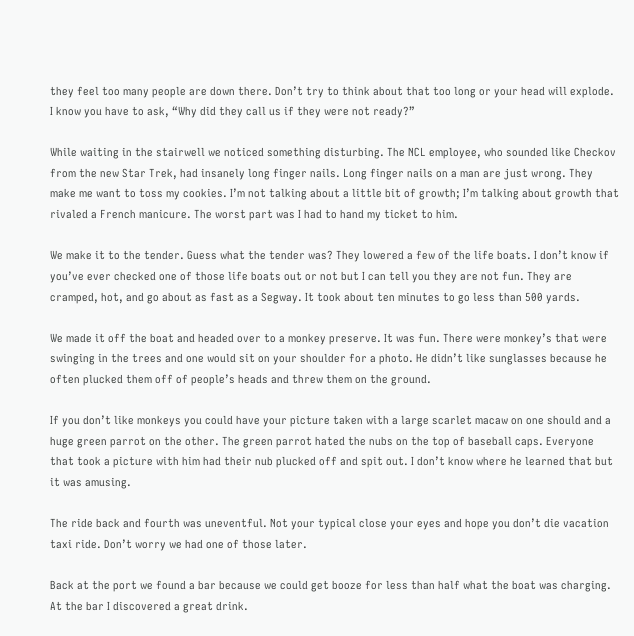they feel too many people are down there. Don’t try to think about that too long or your head will explode. I know you have to ask, “Why did they call us if they were not ready?”

While waiting in the stairwell we noticed something disturbing. The NCL employee, who sounded like Checkov from the new Star Trek, had insanely long finger nails. Long finger nails on a man are just wrong. They make me want to toss my cookies. I’m not talking about a little bit of growth; I’m talking about growth that rivaled a French manicure. The worst part was I had to hand my ticket to him.

We make it to the tender. Guess what the tender was? They lowered a few of the life boats. I don’t know if you’ve ever checked one of those life boats out or not but I can tell you they are not fun. They are cramped, hot, and go about as fast as a Segway. It took about ten minutes to go less than 500 yards.

We made it off the boat and headed over to a monkey preserve. It was fun. There were monkey’s that were swinging in the trees and one would sit on your shoulder for a photo. He didn’t like sunglasses because he often plucked them off of people’s heads and threw them on the ground.

If you don’t like monkeys you could have your picture taken with a large scarlet macaw on one should and a huge green parrot on the other. The green parrot hated the nubs on the top of baseball caps. Everyone that took a picture with him had their nub plucked off and spit out. I don’t know where he learned that but it was amusing.

The ride back and fourth was uneventful. Not your typical close your eyes and hope you don’t die vacation taxi ride. Don’t worry we had one of those later.

Back at the port we found a bar because we could get booze for less than half what the boat was charging. At the bar I discovered a great drink.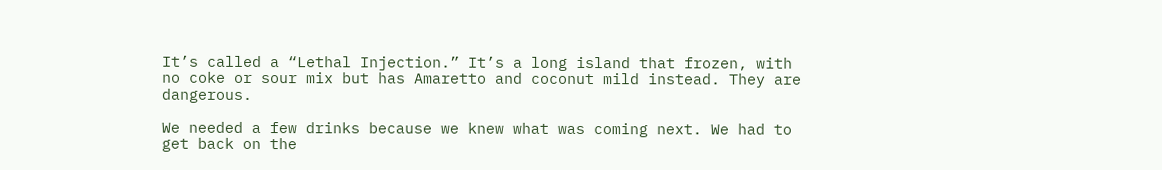It’s called a “Lethal Injection.” It’s a long island that frozen, with no coke or sour mix but has Amaretto and coconut mild instead. They are dangerous.

We needed a few drinks because we knew what was coming next. We had to get back on the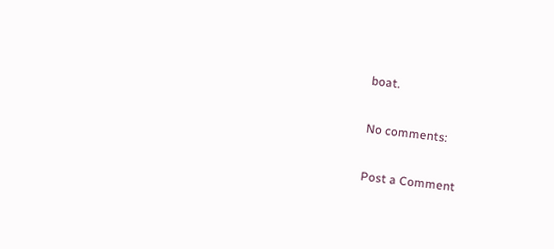boat.

No comments:

Post a Comment